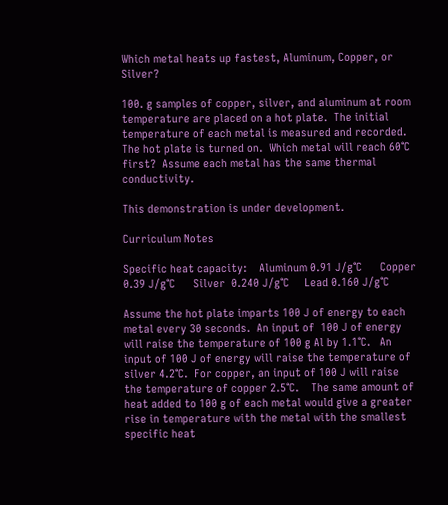Which metal heats up fastest, Aluminum, Copper, or Silver?

100. g samples of copper, silver, and aluminum at room temperature are placed on a hot plate.  The initial temperature of each metal is measured and recorded.  The hot plate is turned on.  Which metal will reach 60°C first?  Assume each metal has the same thermal conductivity.

This demonstration is under development.

Curriculum Notes

Specific heat capacity:    Aluminum 0.91 J/g°C      Copper 0.39 J/g°C      Silver  0.240 J/g°C     Lead 0.160 J/g°C

Assume the hot plate imparts 100 J of energy to each metal every 30 seconds.  An input of  100 J of energy will raise the temperature of 100 g Al by 1.1°C.   An input of 100 J of energy will raise the temperature of silver 4.2°C.  For copper, an input of 100 J will raise the temperature of copper 2.5°C.    The same amount of heat added to 100 g of each metal would give a greater rise in temperature with the metal with the smallest specific heat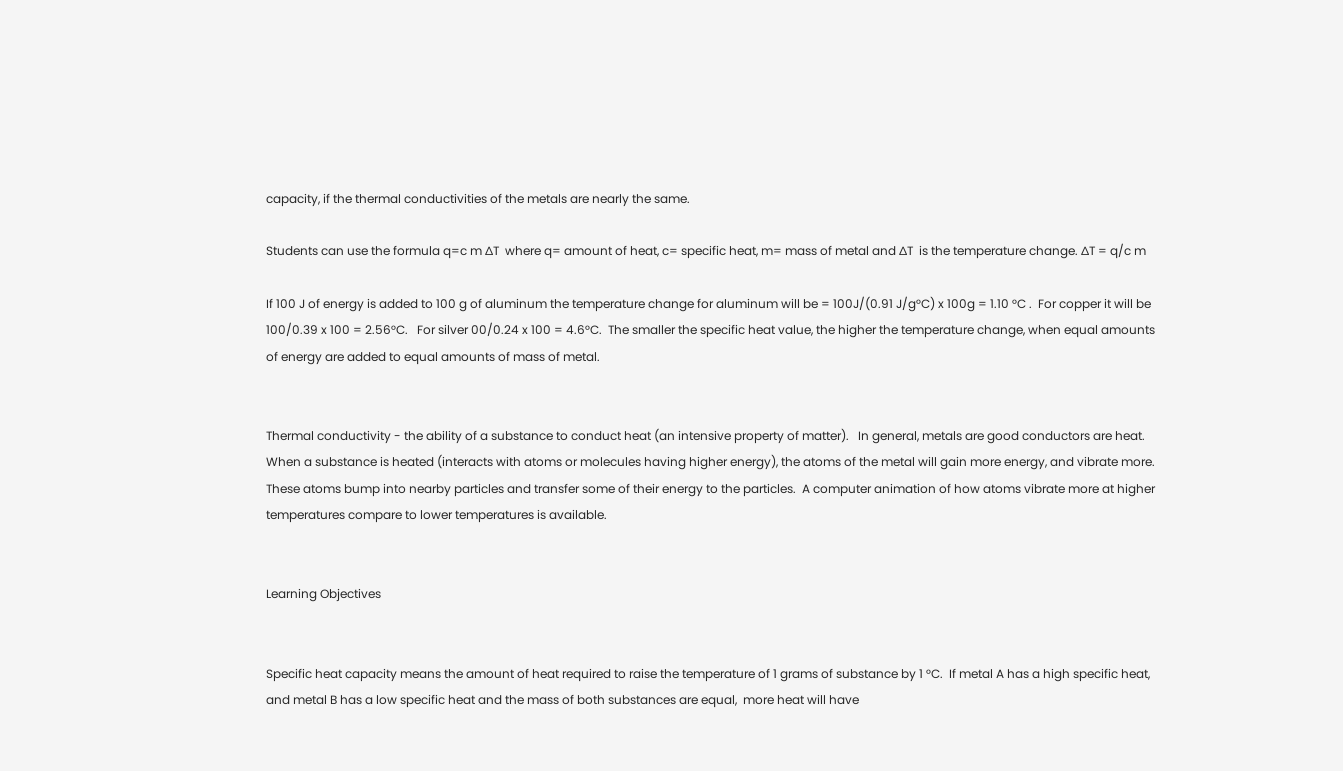capacity, if the thermal conductivities of the metals are nearly the same.

Students can use the formula q=c m ∆T  where q= amount of heat, c= specific heat, m= mass of metal and ∆T  is the temperature change. ∆T = q/c m

If 100 J of energy is added to 100 g of aluminum the temperature change for aluminum will be = 100J/(0.91 J/g°C) x 100g = 1.10 °C .  For copper it will be 100/0.39 x 100 = 2.56°C.   For silver 00/0.24 x 100 = 4.6°C.  The smaller the specific heat value, the higher the temperature change, when equal amounts of energy are added to equal amounts of mass of metal.


Thermal conductivity - the ability of a substance to conduct heat (an intensive property of matter).   In general, metals are good conductors are heat.    When a substance is heated (interacts with atoms or molecules having higher energy), the atoms of the metal will gain more energy, and vibrate more. These atoms bump into nearby particles and transfer some of their energy to the particles.  A computer animation of how atoms vibrate more at higher temperatures compare to lower temperatures is available.


Learning Objectives


Specific heat capacity means the amount of heat required to raise the temperature of 1 grams of substance by 1 °C.  If metal A has a high specific heat, and metal B has a low specific heat and the mass of both substances are equal,  more heat will have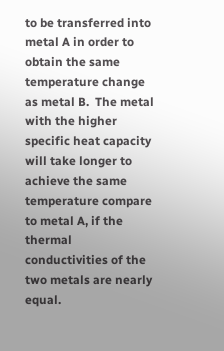to be transferred into metal A in order to obtain the same temperature change as metal B.  The metal with the higher specific heat capacity will take longer to achieve the same temperature compare to metal A, if the thermal conductivities of the two metals are nearly equal.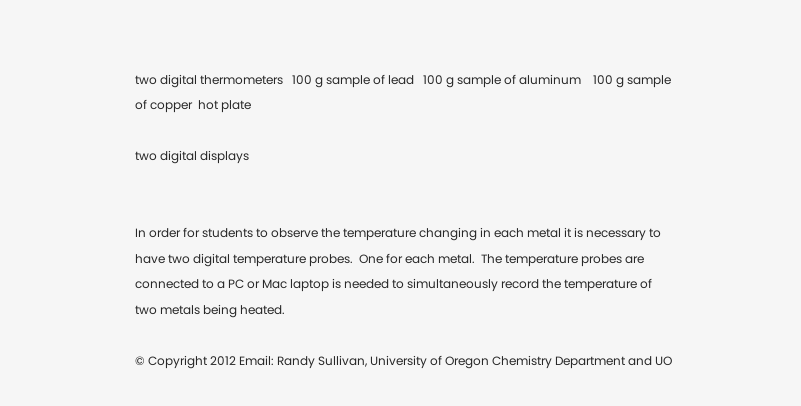two digital thermometers   100 g sample of lead   100 g sample of aluminum    100 g sample of copper  hot plate

two digital displays


In order for students to observe the temperature changing in each metal it is necessary to have two digital temperature probes.  One for each metal.  The temperature probes are connected to a PC or Mac laptop is needed to simultaneously record the temperature of two metals being heated.

© Copyright 2012 Email: Randy Sullivan, University of Oregon Chemistry Department and UO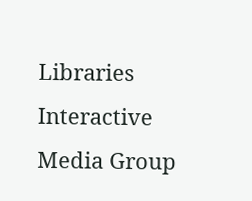Libraries Interactive Media Group